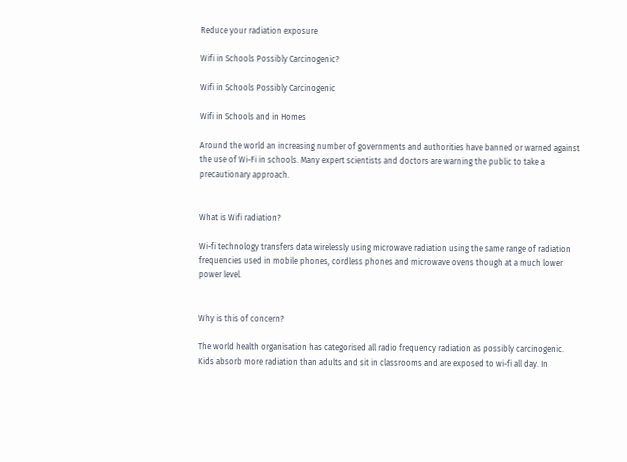Reduce your radiation exposure

Wifi in Schools Possibly Carcinogenic?

Wifi in Schools Possibly Carcinogenic

Wifi in Schools and in Homes

Around the world an increasing number of governments and authorities have banned or warned against the use of Wi-Fi in schools. Many expert scientists and doctors are warning the public to take a precautionary approach.


What is Wifi radiation?

Wi-fi technology transfers data wirelessly using microwave radiation using the same range of radiation frequencies used in mobile phones, cordless phones and microwave ovens though at a much lower power level.


Why is this of concern?

The world health organisation has categorised all radio frequency radiation as possibly carcinogenic. Kids absorb more radiation than adults and sit in classrooms and are exposed to wi-fi all day. In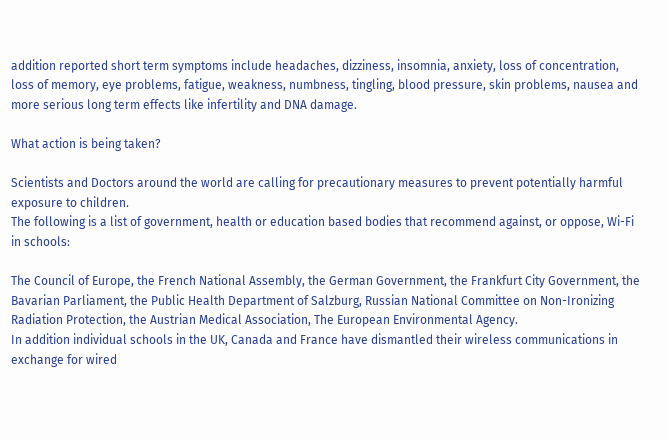addition reported short term symptoms include headaches, dizziness, insomnia, anxiety, loss of concentration, loss of memory, eye problems, fatigue, weakness, numbness, tingling, blood pressure, skin problems, nausea and more serious long term effects like infertility and DNA damage.

What action is being taken?

Scientists and Doctors around the world are calling for precautionary measures to prevent potentially harmful exposure to children.
The following is a list of government, health or education based bodies that recommend against, or oppose, Wi-Fi in schools:

The Council of Europe, the French National Assembly, the German Government, the Frankfurt City Government, the Bavarian Parliament, the Public Health Department of Salzburg, Russian National Committee on Non-Ironizing Radiation Protection, the Austrian Medical Association, The European Environmental Agency.
In addition individual schools in the UK, Canada and France have dismantled their wireless communications in exchange for wired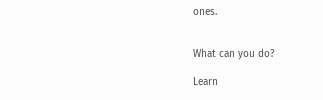ones.


What can you do?

Learn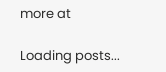more at

Loading posts...